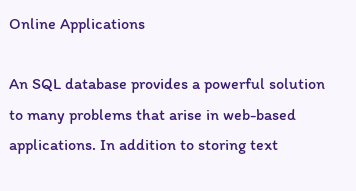Online Applications

An SQL database provides a powerful solution to many problems that arise in web-based applications. In addition to storing text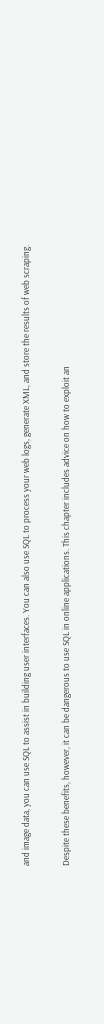and image data, you can use SQL to assist in building user interfaces. You can also use SQL to process your web logs, generate XML, and store the results of web scraping.

Despite these benefits, however, it can be dangerous to use SQL in online applications. This chapter includes advice on how to exploit an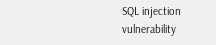SQL injection vulnerability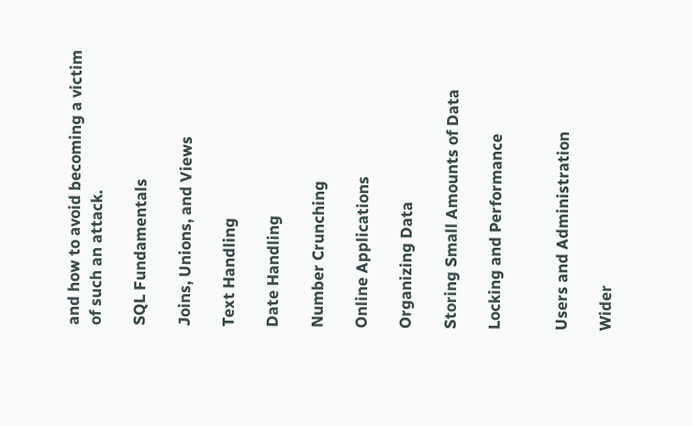and how to avoid becoming a victim of such an attack.

SQL Fundamentals

Joins, Unions, and Views

Text Handling

Date Handling

Number Crunching

Online Applications

Organizing Data

Storing Small Amounts of Data

Locking and Performance


Users and Administration

Wider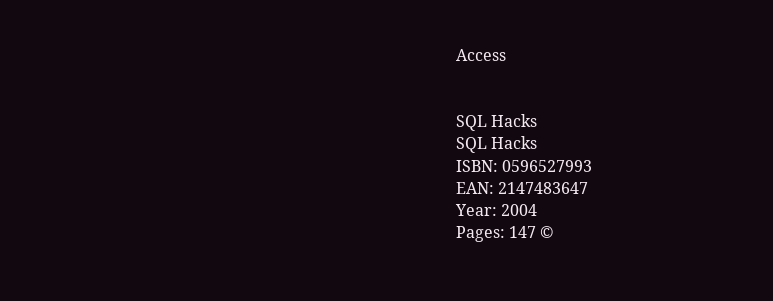Access


SQL Hacks
SQL Hacks
ISBN: 0596527993
EAN: 2147483647
Year: 2004
Pages: 147 ©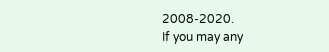2008-2020.
If you may any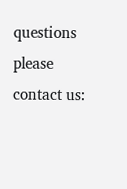questions please contact us: